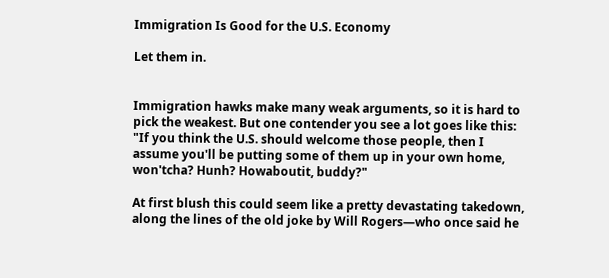Immigration Is Good for the U.S. Economy

Let them in.


Immigration hawks make many weak arguments, so it is hard to pick the weakest. But one contender you see a lot goes like this: "If you think the U.S. should welcome those people, then I assume you'll be putting some of them up in your own home, won'tcha? Hunh? Howaboutit, buddy?"

At first blush this could seem like a pretty devastating takedown, along the lines of the old joke by Will Rogers—who once said he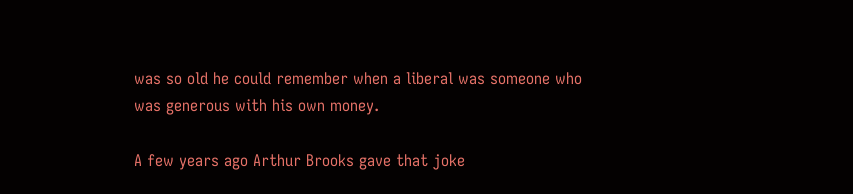was so old he could remember when a liberal was someone who was generous with his own money.

A few years ago Arthur Brooks gave that joke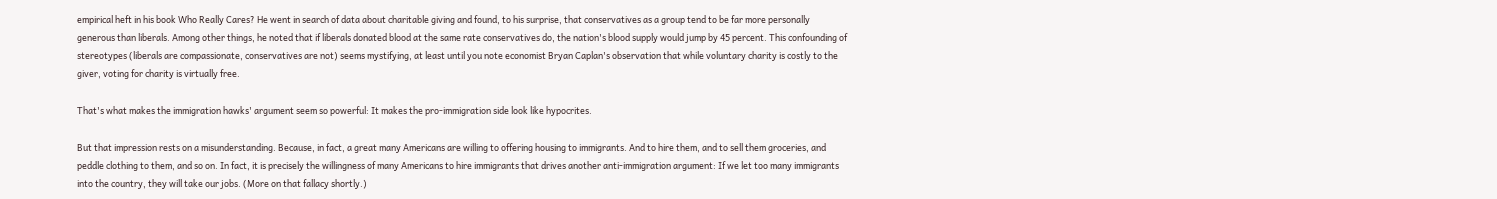empirical heft in his book Who Really Cares? He went in search of data about charitable giving and found, to his surprise, that conservatives as a group tend to be far more personally generous than liberals. Among other things, he noted that if liberals donated blood at the same rate conservatives do, the nation's blood supply would jump by 45 percent. This confounding of stereotypes (liberals are compassionate, conservatives are not) seems mystifying, at least until you note economist Bryan Caplan's observation that while voluntary charity is costly to the giver, voting for charity is virtually free.

That's what makes the immigration hawks' argument seem so powerful: It makes the pro-immigration side look like hypocrites.

But that impression rests on a misunderstanding. Because, in fact, a great many Americans are willing to offering housing to immigrants. And to hire them, and to sell them groceries, and peddle clothing to them, and so on. In fact, it is precisely the willingness of many Americans to hire immigrants that drives another anti-immigration argument: If we let too many immigrants into the country, they will take our jobs. (More on that fallacy shortly.)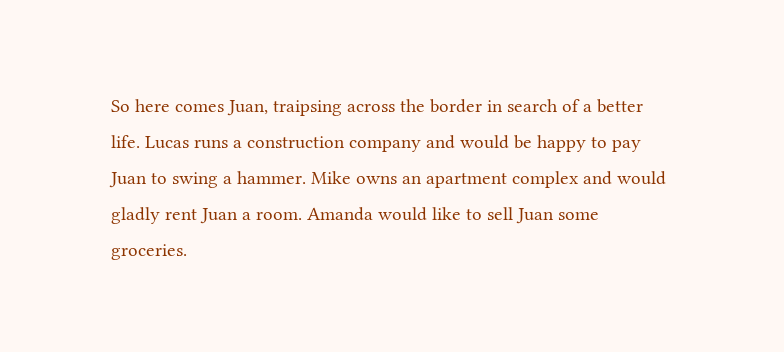So here comes Juan, traipsing across the border in search of a better life. Lucas runs a construction company and would be happy to pay Juan to swing a hammer. Mike owns an apartment complex and would gladly rent Juan a room. Amanda would like to sell Juan some groceries.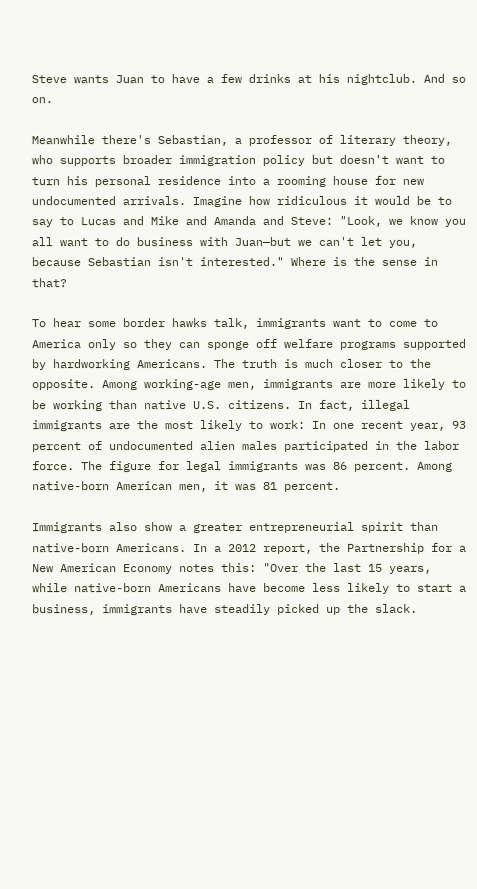Steve wants Juan to have a few drinks at his nightclub. And so on.

Meanwhile there's Sebastian, a professor of literary theory, who supports broader immigration policy but doesn't want to turn his personal residence into a rooming house for new undocumented arrivals. Imagine how ridiculous it would be to say to Lucas and Mike and Amanda and Steve: "Look, we know you all want to do business with Juan—but we can't let you, because Sebastian isn't interested." Where is the sense in that?

To hear some border hawks talk, immigrants want to come to America only so they can sponge off welfare programs supported by hardworking Americans. The truth is much closer to the opposite. Among working-age men, immigrants are more likely to be working than native U.S. citizens. In fact, illegal immigrants are the most likely to work: In one recent year, 93 percent of undocumented alien males participated in the labor force. The figure for legal immigrants was 86 percent. Among native-born American men, it was 81 percent.

Immigrants also show a greater entrepreneurial spirit than native-born Americans. In a 2012 report, the Partnership for a New American Economy notes this: "Over the last 15 years, while native-born Americans have become less likely to start a business, immigrants have steadily picked up the slack.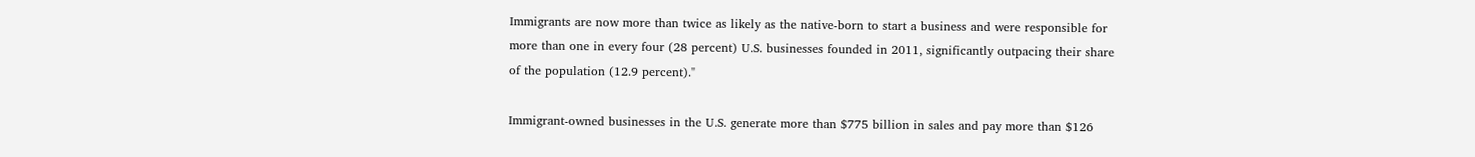Immigrants are now more than twice as likely as the native-born to start a business and were responsible for more than one in every four (28 percent) U.S. businesses founded in 2011, significantly outpacing their share of the population (12.9 percent)."

Immigrant-owned businesses in the U.S. generate more than $775 billion in sales and pay more than $126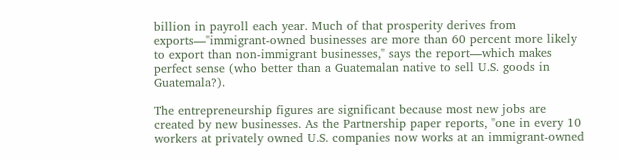billion in payroll each year. Much of that prosperity derives from exports—"immigrant-owned businesses are more than 60 percent more likely to export than non-immigrant businesses," says the report—which makes perfect sense (who better than a Guatemalan native to sell U.S. goods in Guatemala?).

The entrepreneurship figures are significant because most new jobs are created by new businesses. As the Partnership paper reports, "one in every 10 workers at privately owned U.S. companies now works at an immigrant-owned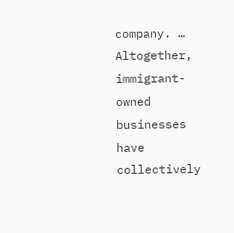company. … Altogether, immigrant-owned businesses have collectively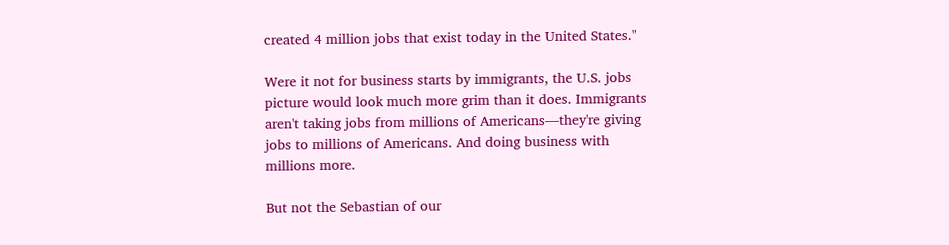created 4 million jobs that exist today in the United States."

Were it not for business starts by immigrants, the U.S. jobs picture would look much more grim than it does. Immigrants aren't taking jobs from millions of Americans—they're giving jobs to millions of Americans. And doing business with millions more.

But not the Sebastian of our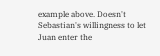example above. Doesn't Sebastian's willingness to let Juan enter the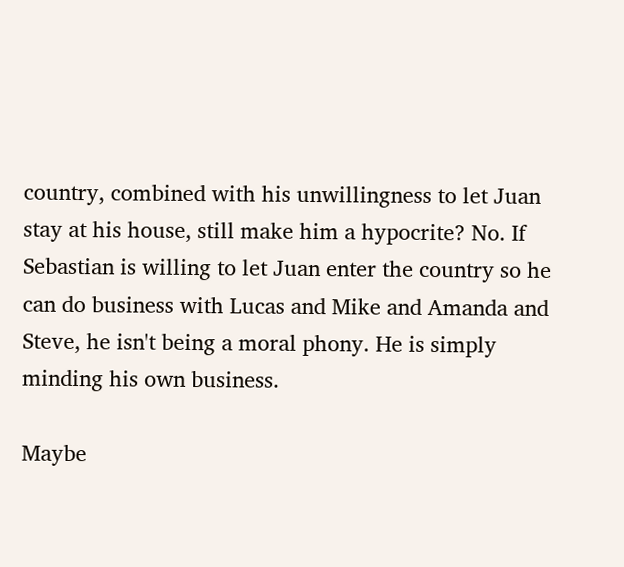country, combined with his unwillingness to let Juan stay at his house, still make him a hypocrite? No. If Sebastian is willing to let Juan enter the country so he can do business with Lucas and Mike and Amanda and Steve, he isn't being a moral phony. He is simply minding his own business.

Maybe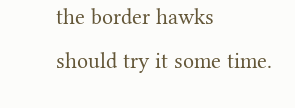the border hawks should try it some time.